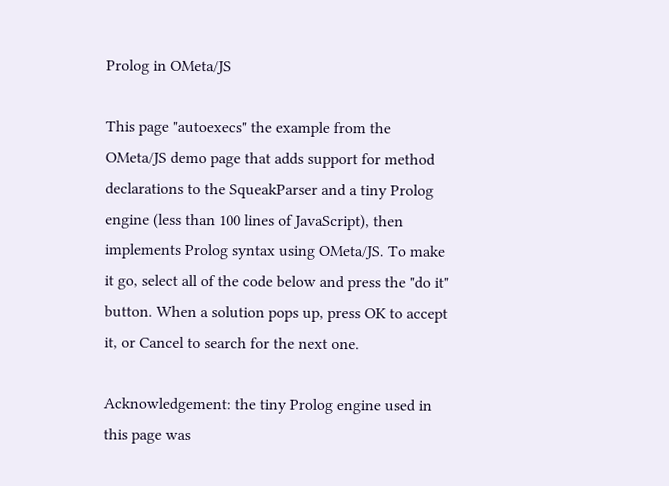Prolog in OMeta/JS

This page "autoexecs" the example from the OMeta/JS demo page that adds support for method declarations to the SqueakParser and a tiny Prolog engine (less than 100 lines of JavaScript), then implements Prolog syntax using OMeta/JS. To make it go, select all of the code below and press the "do it" button. When a solution pops up, press OK to accept it, or Cancel to search for the next one.

Acknowledgement: the tiny Prolog engine used in this page was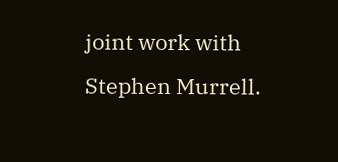joint work with Stephen Murrell.